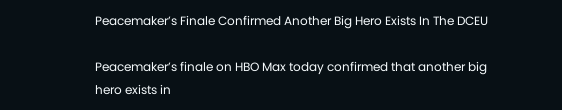Peacemaker’s Finale Confirmed Another Big Hero Exists In The DCEU

Peacemaker’s finale on HBO Max today confirmed that another big hero exists in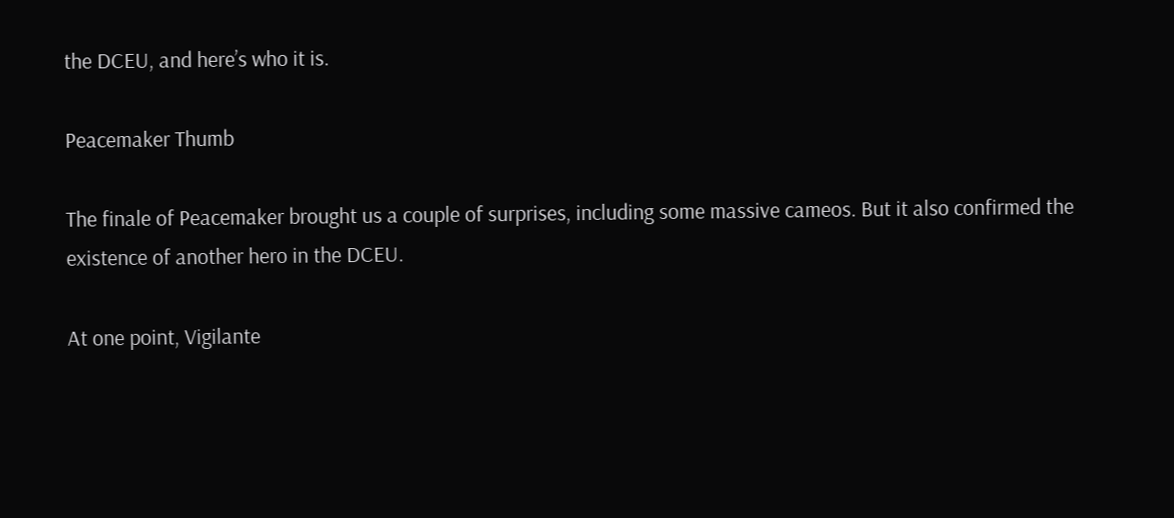the DCEU, and here’s who it is.

Peacemaker Thumb

The finale of Peacemaker brought us a couple of surprises, including some massive cameos. But it also confirmed the existence of another hero in the DCEU.

At one point, Vigilante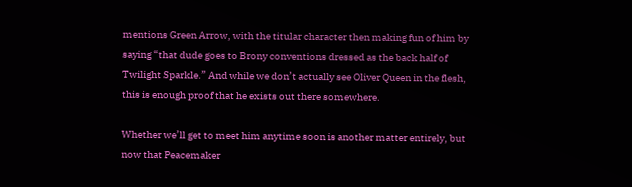mentions Green Arrow, with the titular character then making fun of him by saying “that dude goes to Brony conventions dressed as the back half of Twilight Sparkle.” And while we don’t actually see Oliver Queen in the flesh, this is enough proof that he exists out there somewhere.

Whether we’ll get to meet him anytime soon is another matter entirely, but now that Peacemaker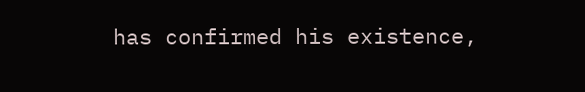has confirmed his existence,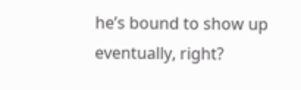he’s bound to show up eventually, right?